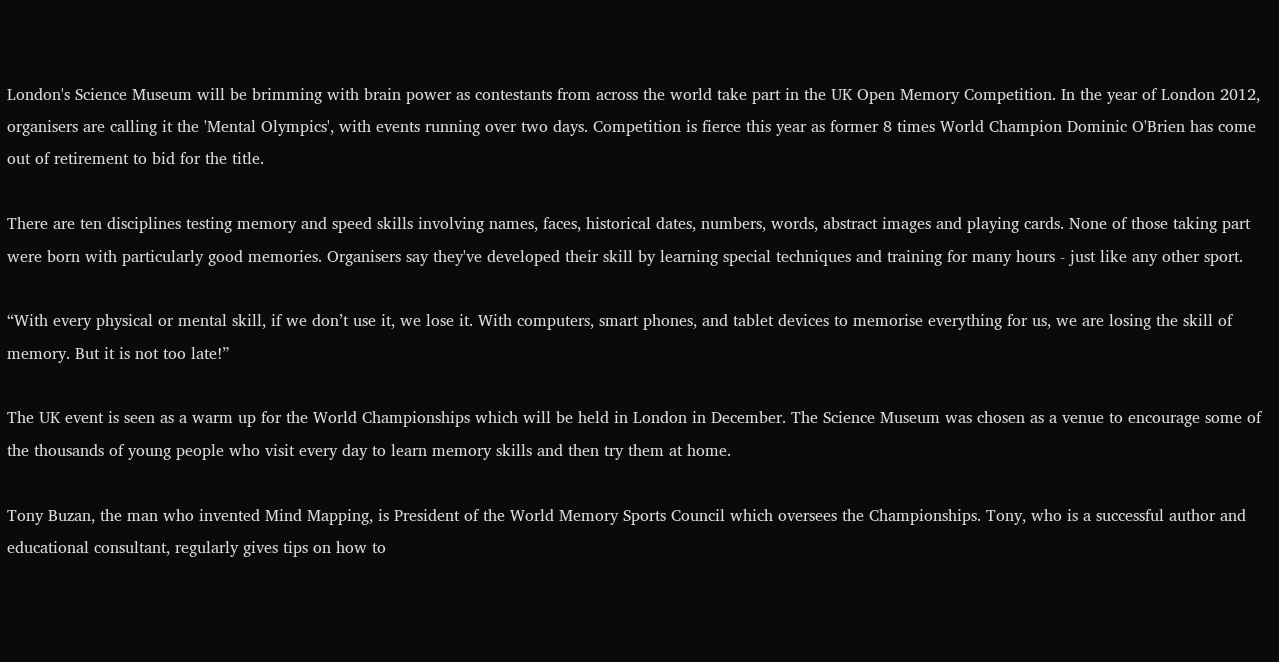London's Science Museum will be brimming with brain power as contestants from across the world take part in the UK Open Memory Competition. In the year of London 2012, organisers are calling it the 'Mental Olympics', with events running over two days. Competition is fierce this year as former 8 times World Champion Dominic O'Brien has come out of retirement to bid for the title.

There are ten disciplines testing memory and speed skills involving names, faces, historical dates, numbers, words, abstract images and playing cards. None of those taking part were born with particularly good memories. Organisers say they've developed their skill by learning special techniques and training for many hours - just like any other sport.

“With every physical or mental skill, if we don’t use it, we lose it. With computers, smart phones, and tablet devices to memorise everything for us, we are losing the skill of memory. But it is not too late!”

The UK event is seen as a warm up for the World Championships which will be held in London in December. The Science Museum was chosen as a venue to encourage some of the thousands of young people who visit every day to learn memory skills and then try them at home.

Tony Buzan, the man who invented Mind Mapping, is President of the World Memory Sports Council which oversees the Championships. Tony, who is a successful author and educational consultant, regularly gives tips on how to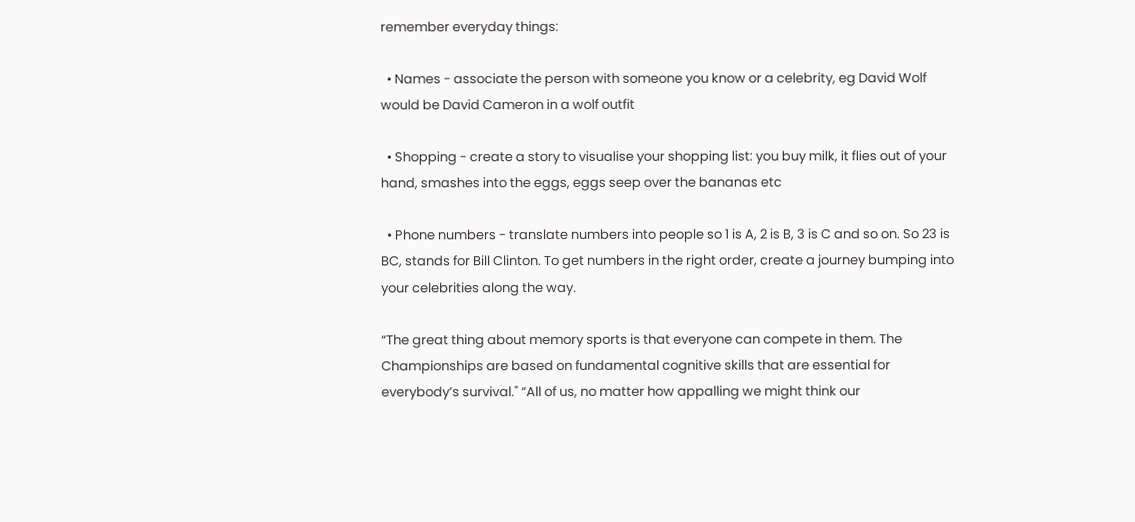remember everyday things:

  • Names - associate the person with someone you know or a celebrity, eg David Wolf would be David Cameron in a wolf outfit

  • Shopping - create a story to visualise your shopping list: you buy milk, it flies out of your hand, smashes into the eggs, eggs seep over the bananas etc

  • Phone numbers - translate numbers into people so 1 is A, 2 is B, 3 is C and so on. So 23 is BC, stands for Bill Clinton. To get numbers in the right order, create a journey bumping into your celebrities along the way.

“The great thing about memory sports is that everyone can compete in them. The Championships are based on fundamental cognitive skills that are essential for everybody’s survival." “All of us, no matter how appalling we might think our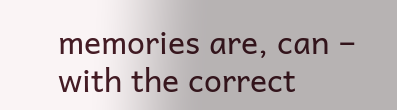memories are, can – with the correct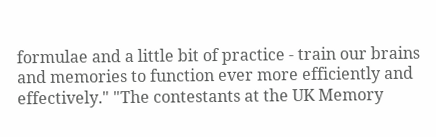formulae and a little bit of practice - train our brains and memories to function ever more efficiently and effectively." "The contestants at the UK Memory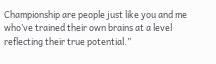Championship are people just like you and me who’ve trained their own brains at a level reflecting their true potential.”